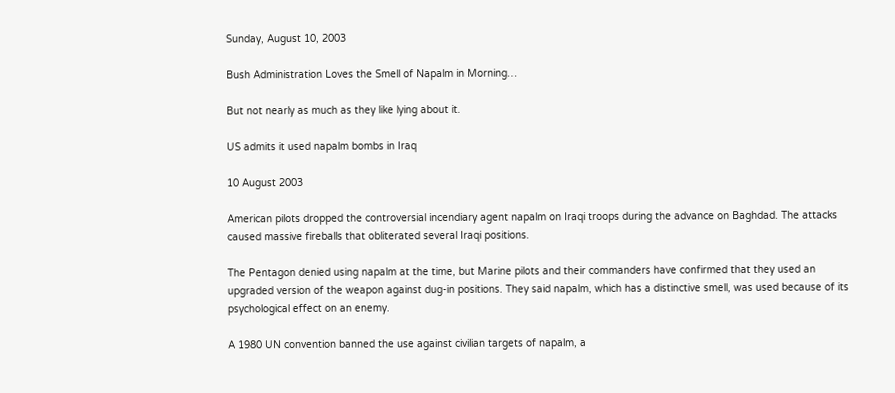Sunday, August 10, 2003

Bush Administration Loves the Smell of Napalm in Morning…

But not nearly as much as they like lying about it.

US admits it used napalm bombs in Iraq

10 August 2003

American pilots dropped the controversial incendiary agent napalm on Iraqi troops during the advance on Baghdad. The attacks caused massive fireballs that obliterated several Iraqi positions.

The Pentagon denied using napalm at the time, but Marine pilots and their commanders have confirmed that they used an upgraded version of the weapon against dug-in positions. They said napalm, which has a distinctive smell, was used because of its psychological effect on an enemy.

A 1980 UN convention banned the use against civilian targets of napalm, a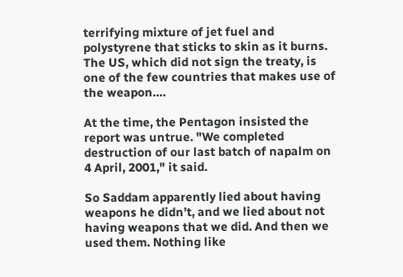terrifying mixture of jet fuel and polystyrene that sticks to skin as it burns. The US, which did not sign the treaty, is one of the few countries that makes use of the weapon….

At the time, the Pentagon insisted the report was untrue. "We completed destruction of our last batch of napalm on 4 April, 2001," it said.

So Saddam apparently lied about having weapons he didn’t, and we lied about not having weapons that we did. And then we used them. Nothing like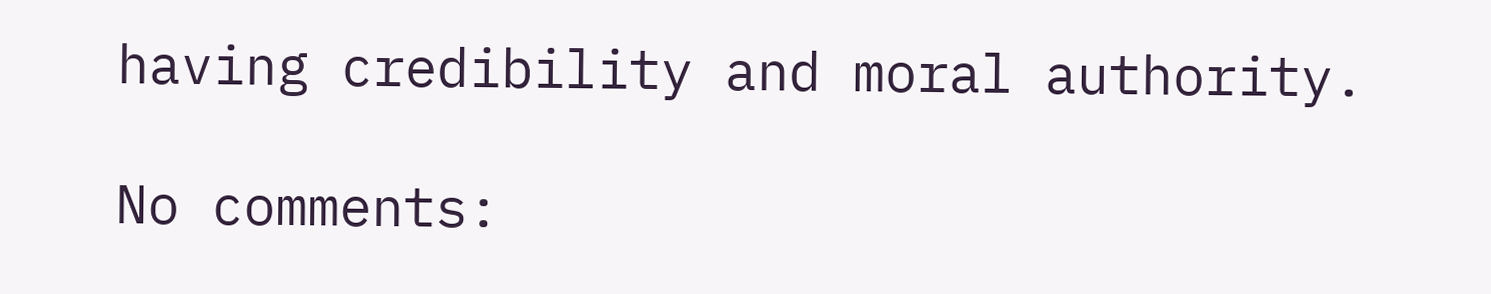having credibility and moral authority.

No comments: